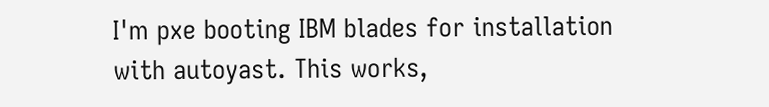I'm pxe booting IBM blades for installation with autoyast. This works,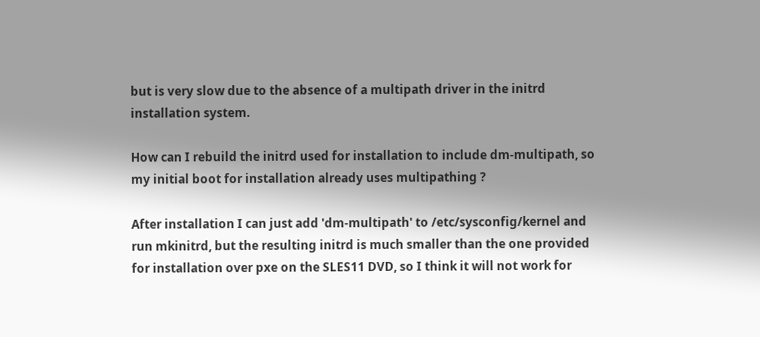but is very slow due to the absence of a multipath driver in the initrd installation system.

How can I rebuild the initrd used for installation to include dm-multipath, so my initial boot for installation already uses multipathing ?

After installation I can just add 'dm-multipath' to /etc/sysconfig/kernel and run mkinitrd, but the resulting initrd is much smaller than the one provided for installation over pxe on the SLES11 DVD, so I think it will not work for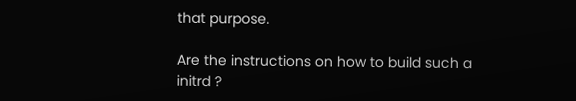that purpose.

Are the instructions on how to build such a initrd ?